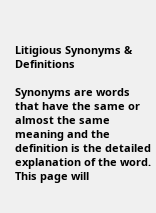Litigious Synonyms & Definitions

Synonyms are words that have the same or almost the same meaning and the definition is the detailed explanation of the word. This page will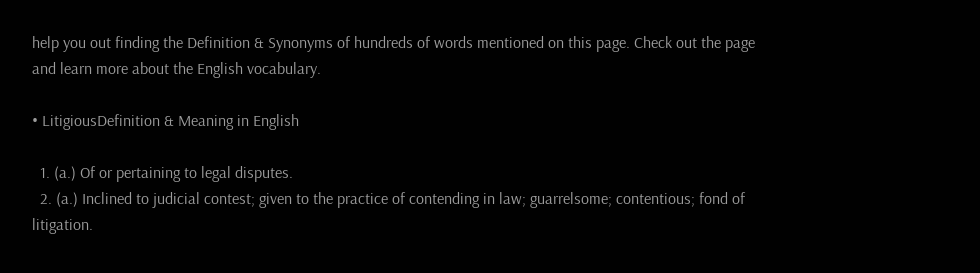help you out finding the Definition & Synonyms of hundreds of words mentioned on this page. Check out the page and learn more about the English vocabulary.

• LitigiousDefinition & Meaning in English

  1. (a.) Of or pertaining to legal disputes.
  2. (a.) Inclined to judicial contest; given to the practice of contending in law; guarrelsome; contentious; fond of litigation.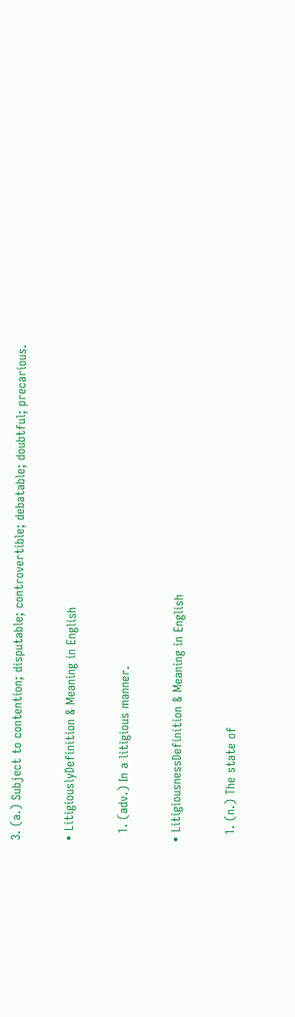3. (a.) Subject to contention; disputable; controvertible; debatable; doubtful; precarious.

• LitigiouslyDefinition & Meaning in English

  1. (adv.) In a litigious manner.

• LitigiousnessDefinition & Meaning in English

  1. (n.) The state of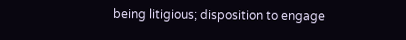being litigious; disposition to engage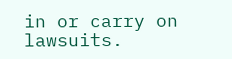in or carry on lawsuits.